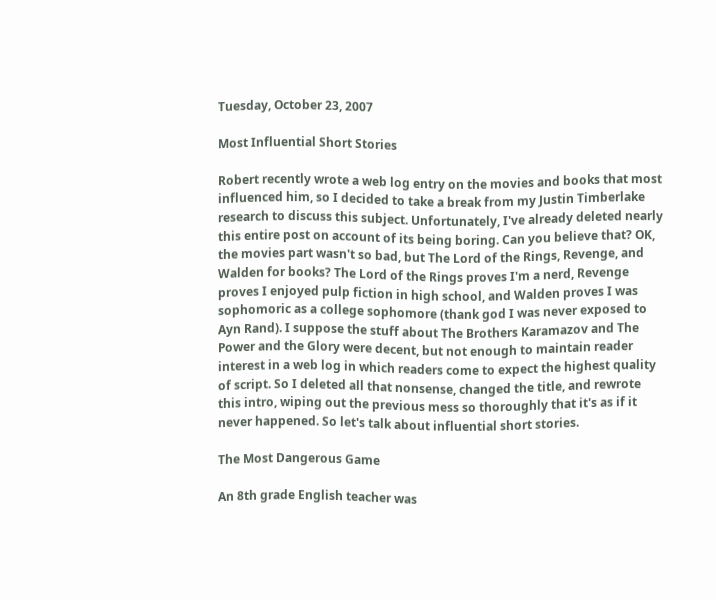Tuesday, October 23, 2007

Most Influential Short Stories

Robert recently wrote a web log entry on the movies and books that most influenced him, so I decided to take a break from my Justin Timberlake research to discuss this subject. Unfortunately, I've already deleted nearly this entire post on account of its being boring. Can you believe that? OK, the movies part wasn't so bad, but The Lord of the Rings, Revenge, and Walden for books? The Lord of the Rings proves I'm a nerd, Revenge proves I enjoyed pulp fiction in high school, and Walden proves I was sophomoric as a college sophomore (thank god I was never exposed to Ayn Rand). I suppose the stuff about The Brothers Karamazov and The Power and the Glory were decent, but not enough to maintain reader interest in a web log in which readers come to expect the highest quality of script. So I deleted all that nonsense, changed the title, and rewrote this intro, wiping out the previous mess so thoroughly that it's as if it never happened. So let's talk about influential short stories.

The Most Dangerous Game

An 8th grade English teacher was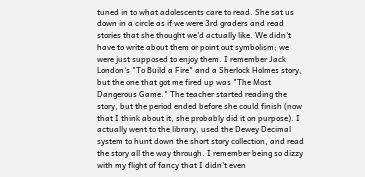tuned in to what adolescents care to read. She sat us down in a circle as if we were 3rd graders and read stories that she thought we'd actually like. We didn't have to write about them or point out symbolism; we were just supposed to enjoy them. I remember Jack London's "To Build a Fire" and a Sherlock Holmes story, but the one that got me fired up was "The Most Dangerous Game." The teacher started reading the story, but the period ended before she could finish (now that I think about it, she probably did it on purpose). I actually went to the library, used the Dewey Decimal system to hunt down the short story collection, and read the story all the way through. I remember being so dizzy with my flight of fancy that I didn't even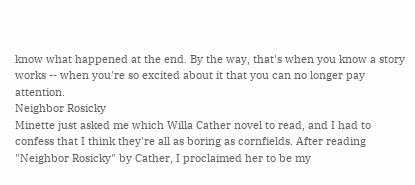know what happened at the end. By the way, that's when you know a story works -- when you're so excited about it that you can no longer pay attention.
Neighbor Rosicky
Minette just asked me which Willa Cather novel to read, and I had to confess that I think they're all as boring as cornfields. After reading "Neighbor Rosicky" by Cather, I proclaimed her to be my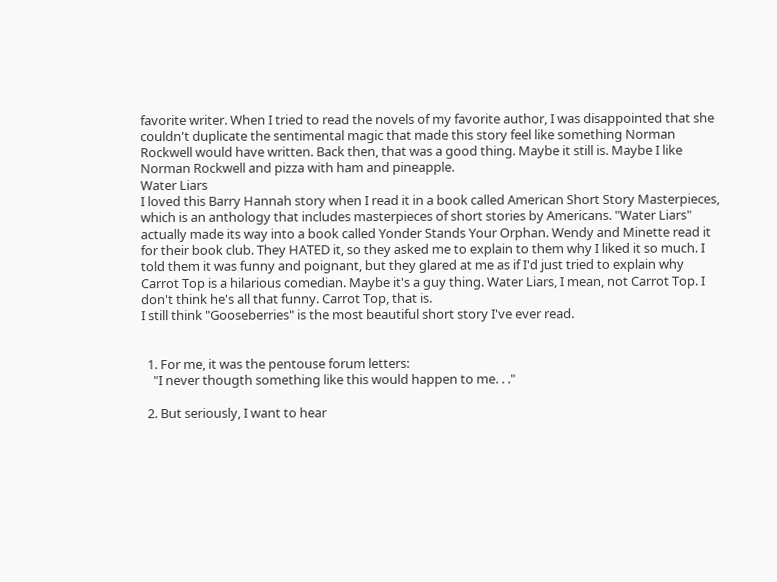favorite writer. When I tried to read the novels of my favorite author, I was disappointed that she couldn't duplicate the sentimental magic that made this story feel like something Norman Rockwell would have written. Back then, that was a good thing. Maybe it still is. Maybe I like Norman Rockwell and pizza with ham and pineapple.
Water Liars
I loved this Barry Hannah story when I read it in a book called American Short Story Masterpieces, which is an anthology that includes masterpieces of short stories by Americans. "Water Liars" actually made its way into a book called Yonder Stands Your Orphan. Wendy and Minette read it for their book club. They HATED it, so they asked me to explain to them why I liked it so much. I told them it was funny and poignant, but they glared at me as if I'd just tried to explain why Carrot Top is a hilarious comedian. Maybe it's a guy thing. Water Liars, I mean, not Carrot Top. I don't think he's all that funny. Carrot Top, that is.
I still think "Gooseberries" is the most beautiful short story I've ever read.


  1. For me, it was the pentouse forum letters:
    "I never thougth something like this would happen to me. . ."

  2. But seriously, I want to hear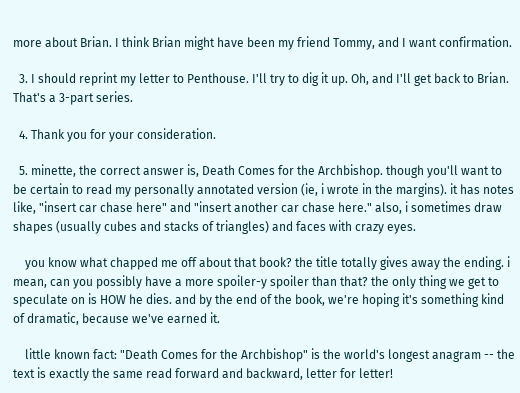more about Brian. I think Brian might have been my friend Tommy, and I want confirmation.

  3. I should reprint my letter to Penthouse. I'll try to dig it up. Oh, and I'll get back to Brian. That's a 3-part series.

  4. Thank you for your consideration.

  5. minette, the correct answer is, Death Comes for the Archbishop. though you'll want to be certain to read my personally annotated version (ie, i wrote in the margins). it has notes like, "insert car chase here" and "insert another car chase here." also, i sometimes draw shapes (usually cubes and stacks of triangles) and faces with crazy eyes.

    you know what chapped me off about that book? the title totally gives away the ending. i mean, can you possibly have a more spoiler-y spoiler than that? the only thing we get to speculate on is HOW he dies. and by the end of the book, we're hoping it's something kind of dramatic, because we've earned it.

    little known fact: "Death Comes for the Archbishop" is the world's longest anagram -- the text is exactly the same read forward and backward, letter for letter!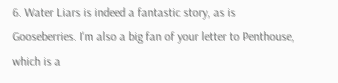6. Water Liars is indeed a fantastic story, as is Gooseberries. I'm also a big fan of your letter to Penthouse, which is a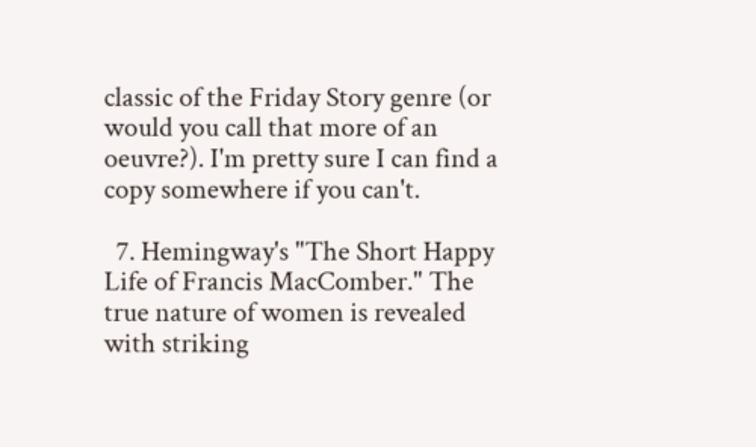classic of the Friday Story genre (or would you call that more of an oeuvre?). I'm pretty sure I can find a copy somewhere if you can't.

  7. Hemingway's "The Short Happy Life of Francis MacComber." The true nature of women is revealed with striking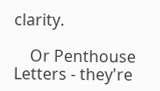clarity.

    Or Penthouse Letters - they're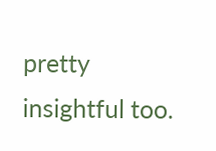pretty insightful too.